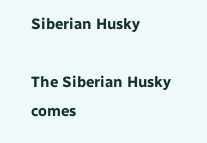Siberian Husky

The Siberian Husky comes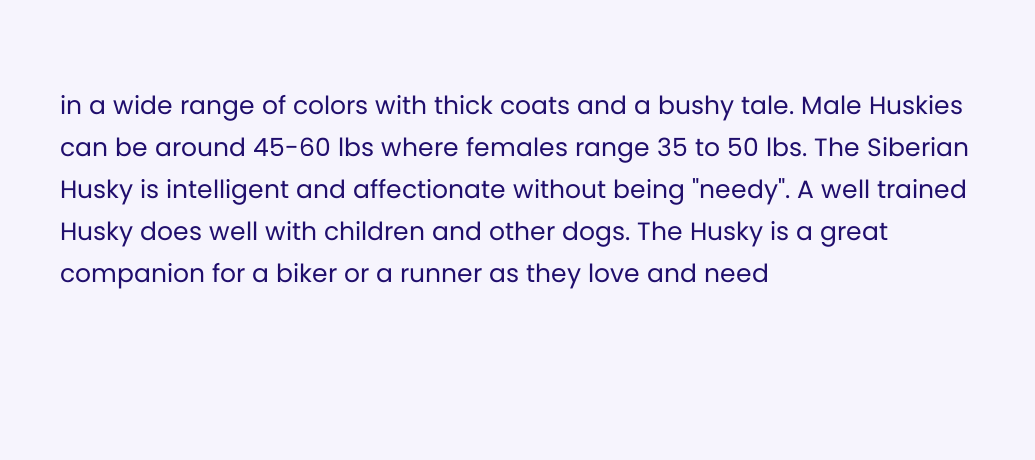in a wide range of colors with thick coats and a bushy tale. Male Huskies can be around 45-60 lbs where females range 35 to 50 lbs. The Siberian Husky is intelligent and affectionate without being "needy". A well trained Husky does well with children and other dogs. The Husky is a great companion for a biker or a runner as they love and need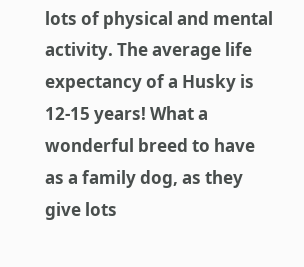lots of physical and mental activity. The average life expectancy of a Husky is 12-15 years! What a wonderful breed to have as a family dog, as they give lots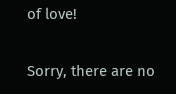of love!

Sorry, there are no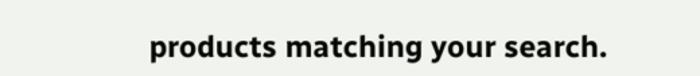products matching your search.